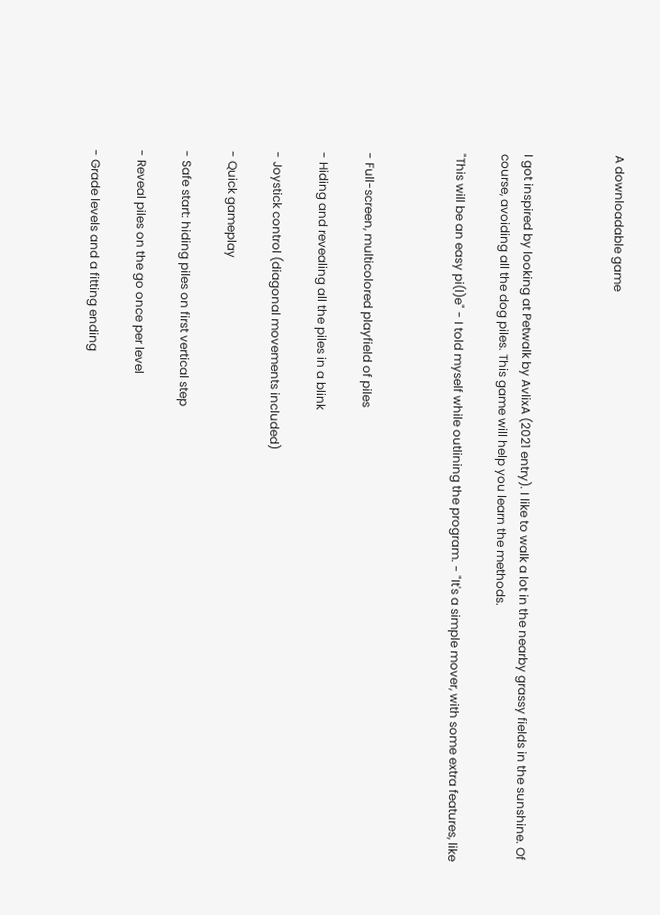A downloadable game



I got inspired by looking at Petwalk by AvlixA (2021 entry). I like to walk a lot in the nearby grassy fields in the sunshine. Of course, avoiding all the dog piles. This game will help you learn the methods.

"This will be an easy pi(l)e" - I told myself while outlining the program. - "It's a simple mover, with some extra features, like



- Full-screen, multicolored playfield of piles

- Hiding and revealing all the piles in a blink

- Joystick control (diagonal movements included)

- Quick gameplay

- Safe start: hiding piles on first vertical step

- Reveal piles on the go once per level

- Grade levels and a fitting ending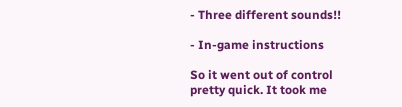- Three different sounds!!

- In-game instructions

So it went out of control pretty quick. It took me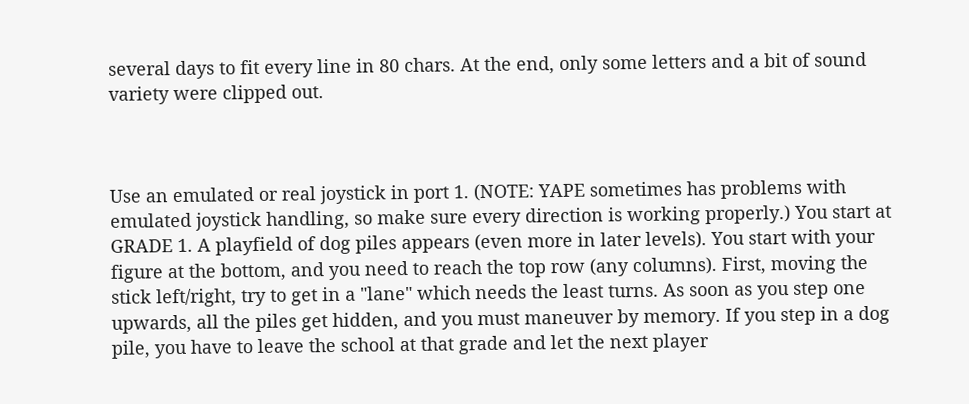several days to fit every line in 80 chars. At the end, only some letters and a bit of sound variety were clipped out.



Use an emulated or real joystick in port 1. (NOTE: YAPE sometimes has problems with emulated joystick handling, so make sure every direction is working properly.) You start at GRADE 1. A playfield of dog piles appears (even more in later levels). You start with your figure at the bottom, and you need to reach the top row (any columns). First, moving the stick left/right, try to get in a "lane" which needs the least turns. As soon as you step one upwards, all the piles get hidden, and you must maneuver by memory. If you step in a dog pile, you have to leave the school at that grade and let the next player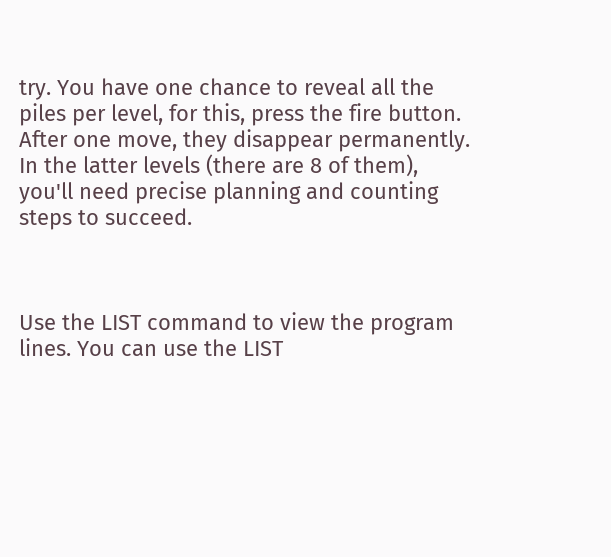try. You have one chance to reveal all the piles per level, for this, press the fire button. After one move, they disappear permanently. In the latter levels (there are 8 of them), you'll need precise planning and counting steps to succeed.



Use the LIST command to view the program lines. You can use the LIST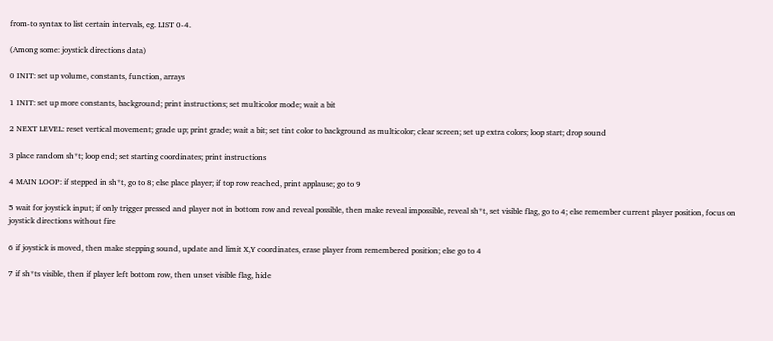from-to syntax to list certain intervals, eg. LIST 0-4.

(Among some: joystick directions data)

0 INIT: set up volume, constants, function, arrays

1 INIT: set up more constants, background; print instructions; set multicolor mode; wait a bit

2 NEXT LEVEL: reset vertical movement; grade up; print grade; wait a bit; set tint color to background as multicolor; clear screen; set up extra colors; loop start; drop sound

3 place random sh*t; loop end; set starting coordinates; print instructions

4 MAIN LOOP: if stepped in sh*t, go to 8; else place player; if top row reached, print applause; go to 9

5 wait for joystick input; if only trigger pressed and player not in bottom row and reveal possible, then make reveal impossible, reveal sh*t, set visible flag, go to 4; else remember current player position, focus on joystick directions without fire

6 if joystick is moved, then make stepping sound, update and limit X,Y coordinates, erase player from remembered position; else go to 4

7 if sh*ts visible, then if player left bottom row, then unset visible flag, hide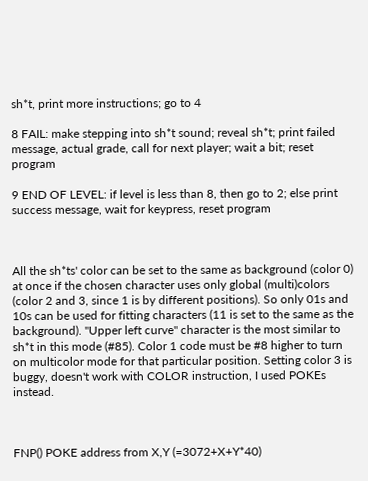sh*t, print more instructions; go to 4

8 FAIL: make stepping into sh*t sound; reveal sh*t; print failed message, actual grade, call for next player; wait a bit; reset program

9 END OF LEVEL: if level is less than 8, then go to 2; else print success message, wait for keypress, reset program



All the sh*ts' color can be set to the same as background (color 0) at once if the chosen character uses only global (multi)colors (color 2 and 3, since 1 is by different positions). So only 01s and 10s can be used for fitting characters (11 is set to the same as the background). "Upper left curve" character is the most similar to sh*t in this mode (#85). Color 1 code must be #8 higher to turn on multicolor mode for that particular position. Setting color 3 is buggy, doesn't work with COLOR instruction, I used POKEs instead.



FNP() POKE address from X,Y (=3072+X+Y*40)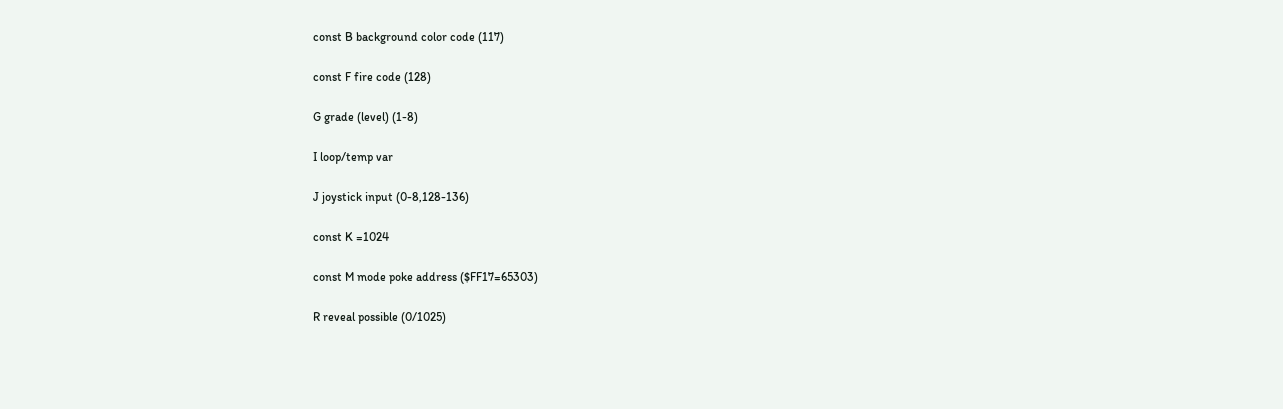const B background color code (117)

const F fire code (128)

G grade (level) (1-8)

I loop/temp var

J joystick input (0-8,128-136)

const K =1024

const M mode poke address ($FF17=65303)

R reveal possible (0/1025)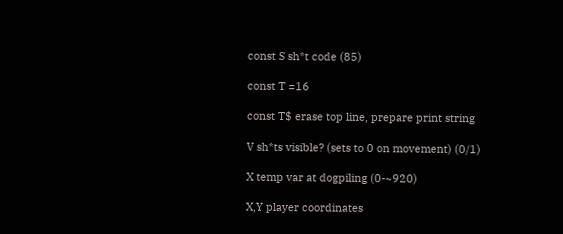const S sh*t code (85)

const T =16

const T$ erase top line, prepare print string

V sh*ts visible? (sets to 0 on movement) (0/1)

X temp var at dogpiling (0-~920)

X,Y player coordinates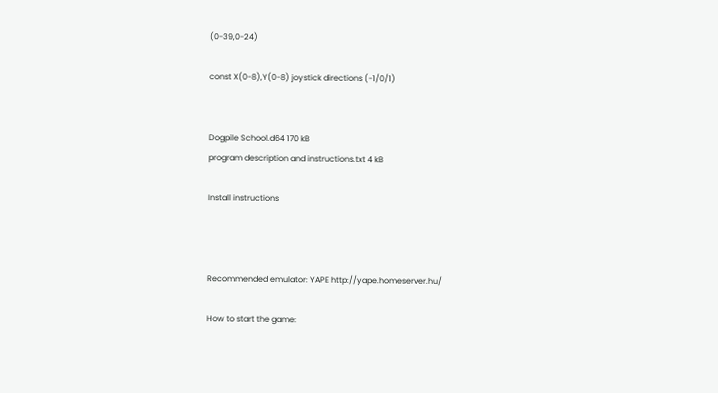(0-39,0-24)

const X(0-8),Y(0-8) joystick directions (-1/0/1)


Dogpile School.d64 170 kB
program description and instructions.txt 4 kB

Install instructions



Recommended emulator: YAPE http://yape.homeserver.hu/

How to start the game: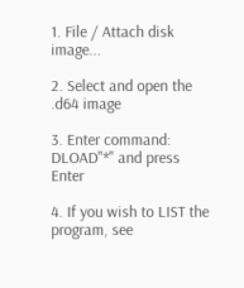1. File / Attach disk image...

2. Select and open the .d64 image

3. Enter command: DLOAD"*" and press Enter

4. If you wish to LIST the program, see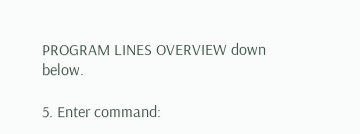PROGRAM LINES OVERVIEW down below.

5. Enter command: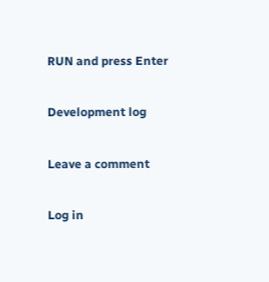RUN and press Enter

Development log

Leave a comment

Log in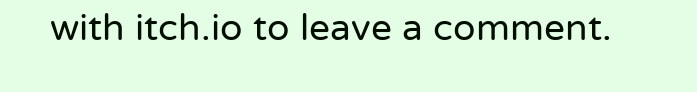with itch.io to leave a comment.